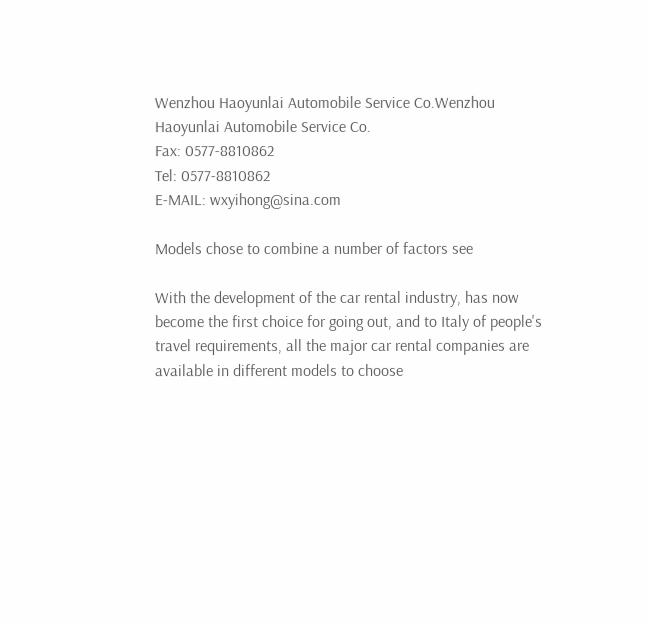Wenzhou Haoyunlai Automobile Service Co.Wenzhou Haoyunlai Automobile Service Co.
Fax: 0577-8810862
Tel: 0577-8810862
E-MAIL: wxyihong@sina.com

Models chose to combine a number of factors see

With the development of the car rental industry, has now become the first choice for going out, and to Italy of people's travel requirements, all the major car rental companies are available in different models to choose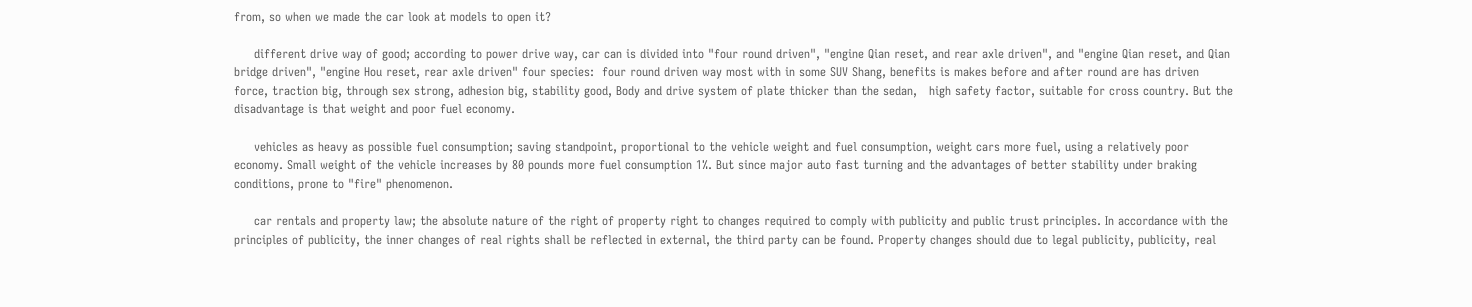from, so when we made the car look at models to open it?

     different drive way of good; according to power drive way, car can is divided into "four round driven", "engine Qian reset, and rear axle driven", and "engine Qian reset, and Qian bridge driven", "engine Hou reset, rear axle driven" four species:  four round driven way most with in some SUV Shang, benefits is makes before and after round are has driven force, traction big, through sex strong, adhesion big, stability good, Body and drive system of plate thicker than the sedan,   high safety factor, suitable for cross country. But the disadvantage is that weight and poor fuel economy.

     vehicles as heavy as possible fuel consumption; saving standpoint, proportional to the vehicle weight and fuel consumption, weight cars more fuel, using a relatively poor economy. Small weight of the vehicle increases by 80 pounds more fuel consumption 1%. But since major auto fast turning and the advantages of better stability under braking conditions, prone to "fire" phenomenon.

     car rentals and property law; the absolute nature of the right of property right to changes required to comply with publicity and public trust principles. In accordance with the principles of publicity, the inner changes of real rights shall be reflected in external, the third party can be found. Property changes should due to legal publicity, publicity, real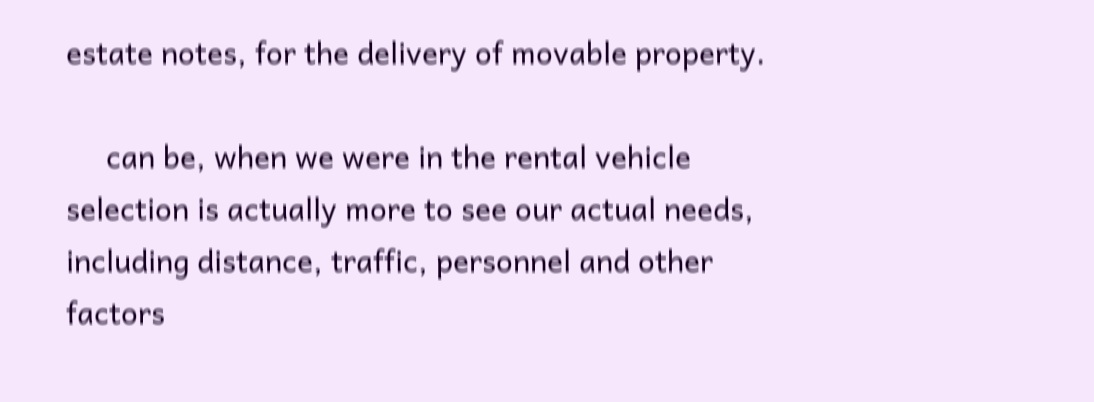estate notes, for the delivery of movable property.

     can be, when we were in the rental vehicle selection is actually more to see our actual needs, including distance, traffic, personnel and other factors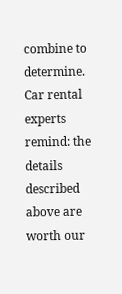combine to determine. Car rental experts remind: the details described above are worth our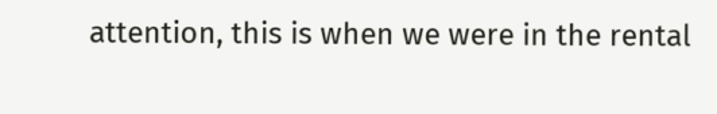attention, this is when we were in the rental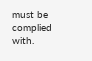must be complied with.